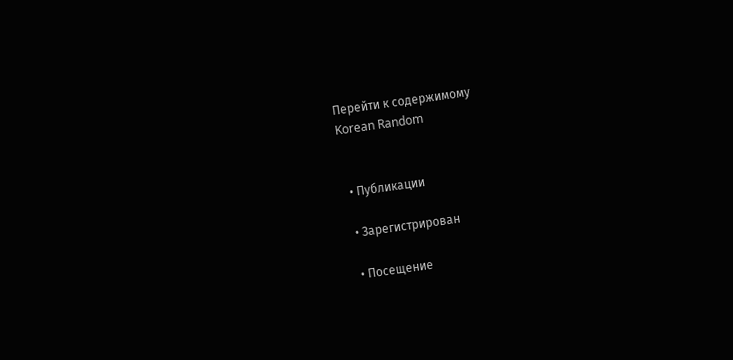Перейти к содержимому
Korean Random


  • Публикации

  • Зарегистрирован

  • Посещение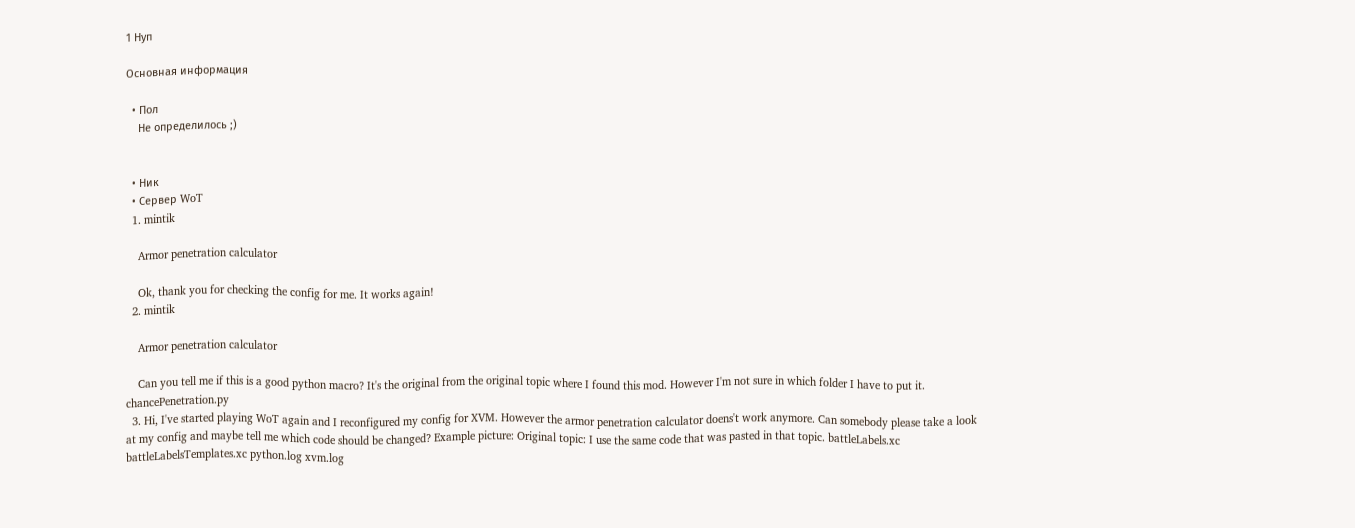1 Нуп

Основная информация

  • Пол
    Не определилось ;)


  • Ник
  • Сервер WoT
  1. mintik

    Armor penetration calculator

    Ok, thank you for checking the config for me. It works again!
  2. mintik

    Armor penetration calculator

    Can you tell me if this is a good python macro? It's the original from the original topic where I found this mod. However I'm not sure in which folder I have to put it. chancePenetration.py
  3. Hi, I've started playing WoT again and I reconfigured my config for XVM. However the armor penetration calculator doens't work anymore. Can somebody please take a look at my config and maybe tell me which code should be changed? Example picture: Original topic: I use the same code that was pasted in that topic. battleLabels.xc battleLabelsTemplates.xc python.log xvm.log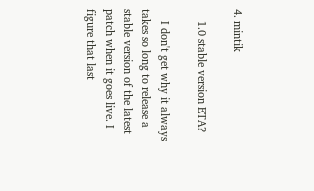4. mintik

    1.0 stable version ETA?

    I don't get why it always takes so long to release a stable version of the latest patch when it goes live. I figure that last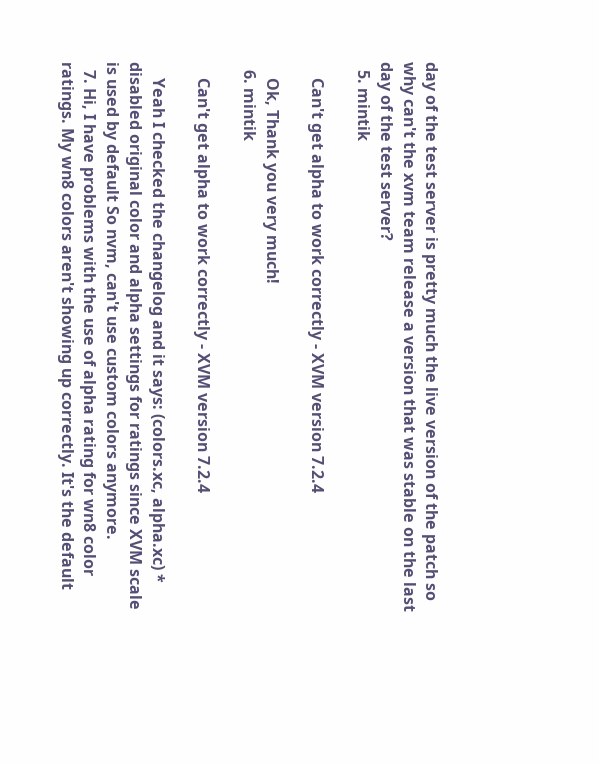day of the test server is pretty much the live version of the patch so why can't the xvm team release a version that was stable on the last day of the test server?
  5. mintik

    Can't get alpha to work correctly - XVM version 7.2.4

    Ok, Thank you very much!
  6. mintik

    Can't get alpha to work correctly - XVM version 7.2.4

    Yeah I checked the changelog and it says: (colors.xc, alpha.xc) * disabled original color and alpha settings for ratings since XVM scale is used by default So nvm, can't use custom colors anymore.
  7. Hi, I have problems with the use of alpha rating for wn8 color ratings. My wn8 colors aren't showing up correctly. It's the default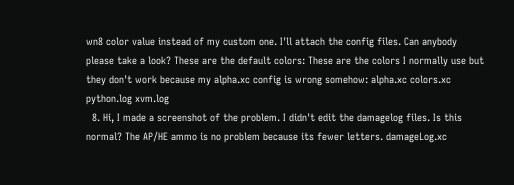wn8 color value instead of my custom one. I'll attach the config files. Can anybody please take a look? These are the default colors: These are the colors I normally use but they don't work because my alpha.xc config is wrong somehow: alpha.xc colors.xc python.log xvm.log
  8. Hi, I made a screenshot of the problem. I didn't edit the damagelog files. Is this normal? The AP/HE ammo is no problem because its fewer letters. damageLog.xc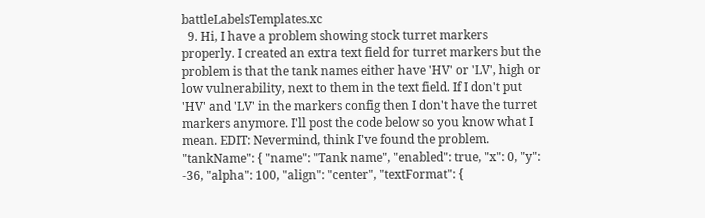battleLabelsTemplates.xc
  9. Hi, I have a problem showing stock turret markers properly. I created an extra text field for turret markers but the problem is that the tank names either have 'HV' or 'LV', high or low vulnerability, next to them in the text field. If I don't put 'HV' and 'LV' in the markers config then I don't have the turret markers anymore. I'll post the code below so you know what I mean. EDIT: Nevermind, think I've found the problem. "tankName": { "name": "Tank name", "enabled": true, "x": 0, "y": -36, "alpha": 100, "align": "center", "textFormat": {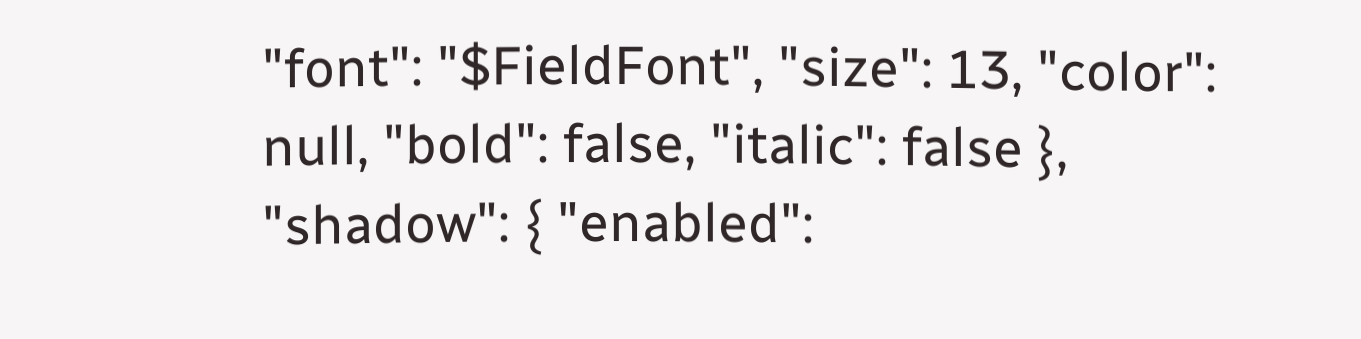"font": "$FieldFont", "size": 13, "color": null, "bold": false, "italic": false }, "shadow": { "enabled":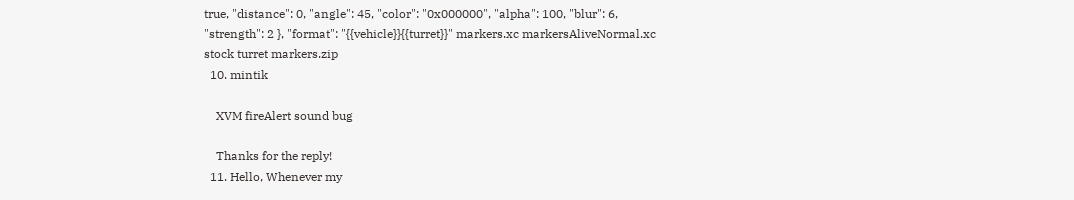true, "distance": 0, "angle": 45, "color": "0x000000", "alpha": 100, "blur": 6, "strength": 2 }, "format": "{{vehicle}}{{turret}}" markers.xc markersAliveNormal.xc stock turret markers.zip
  10. mintik

    XVM fireAlert sound bug

    Thanks for the reply!
  11. Hello, Whenever my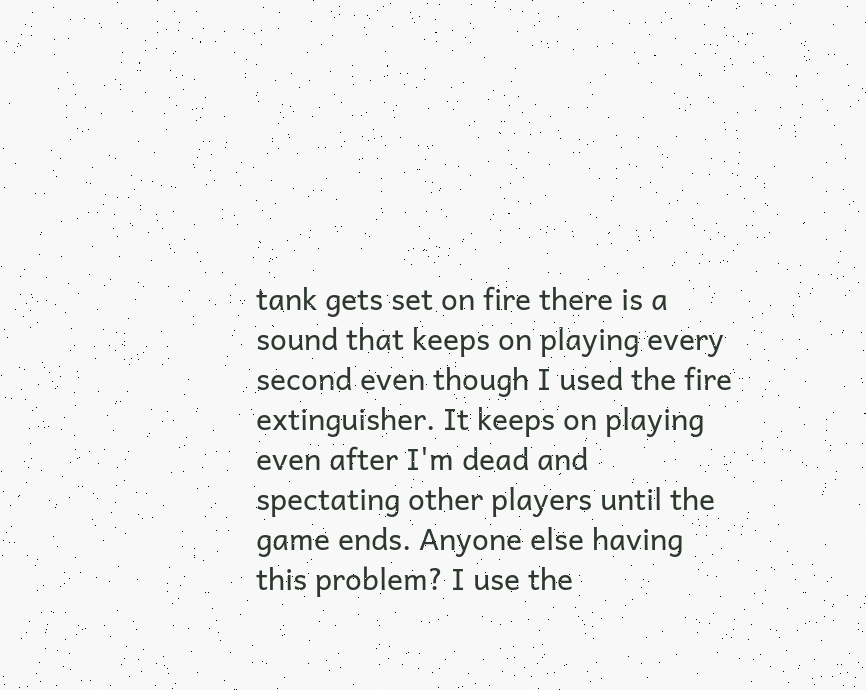tank gets set on fire there is a sound that keeps on playing every second even though I used the fire extinguisher. It keeps on playing even after I'm dead and spectating other players until the game ends. Anyone else having this problem? I use the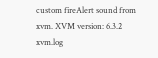custom fireAlert sound from xvm. XVM version: 6.3.2 xvm.log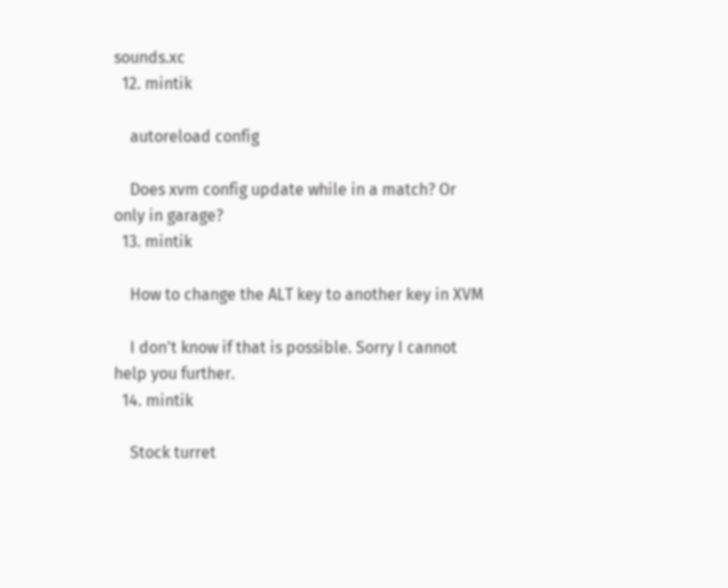sounds.xc
  12. mintik

    autoreload config

    Does xvm config update while in a match? Or only in garage?
  13. mintik

    How to change the ALT key to another key in XVM

    I don't know if that is possible. Sorry I cannot help you further.
  14. mintik

    Stock turret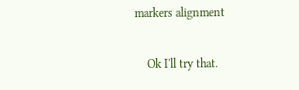markers alignment

    Ok I'll try that.